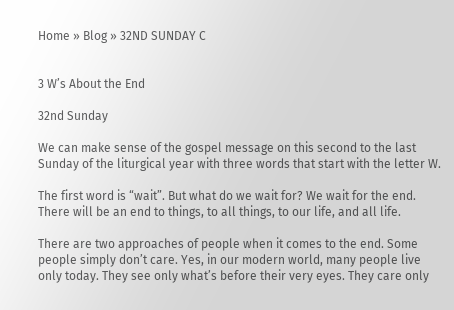Home » Blog » 32ND SUNDAY C


3 W’s About the End

32nd Sunday

We can make sense of the gospel message on this second to the last Sunday of the liturgical year with three words that start with the letter W.

The first word is “wait”. But what do we wait for? We wait for the end. There will be an end to things, to all things, to our life, and all life.

There are two approaches of people when it comes to the end. Some people simply don’t care. Yes, in our modern world, many people live only today. They see only what’s before their very eyes. They care only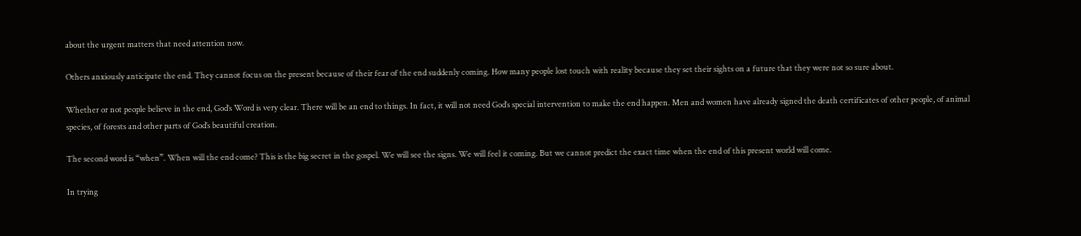about the urgent matters that need attention now.

Others anxiously anticipate the end. They cannot focus on the present because of their fear of the end suddenly coming. How many people lost touch with reality because they set their sights on a future that they were not so sure about.

Whether or not people believe in the end, God’s Word is very clear. There will be an end to things. In fact, it will not need God’s special intervention to make the end happen. Men and women have already signed the death certificates of other people, of animal species, of forests and other parts of God’s beautiful creation.

The second word is “when”. When will the end come? This is the big secret in the gospel. We will see the signs. We will feel it coming. But we cannot predict the exact time when the end of this present world will come.

In trying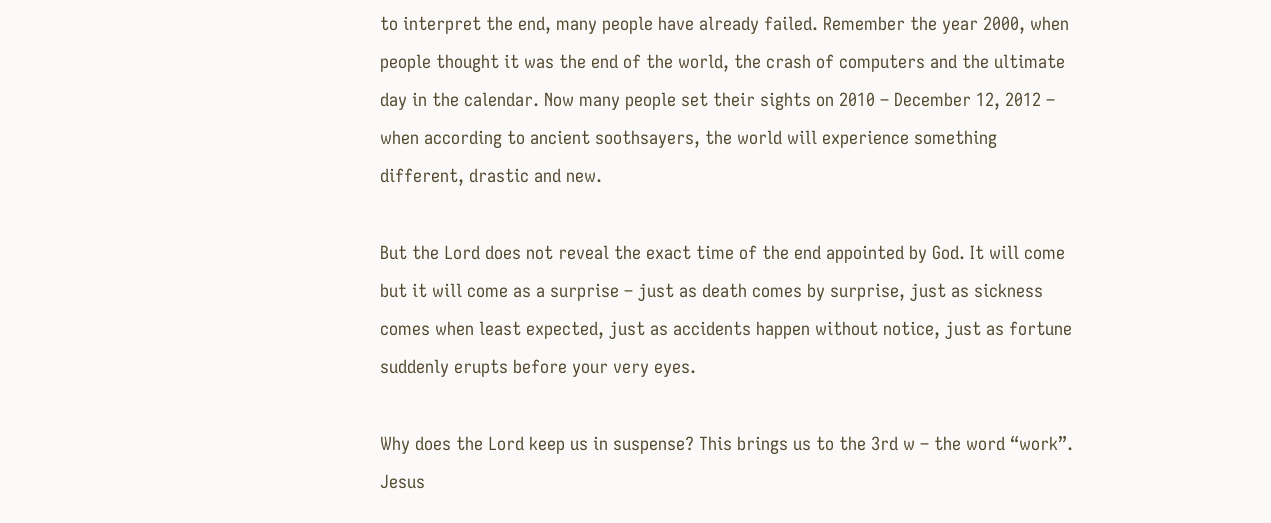to interpret the end, many people have already failed. Remember the year 2000, when people thought it was the end of the world, the crash of computers and the ultimate day in the calendar. Now many people set their sights on 2010 – December 12, 2012 – when according to ancient soothsayers, the world will experience something different, drastic and new.

But the Lord does not reveal the exact time of the end appointed by God. It will come but it will come as a surprise – just as death comes by surprise, just as sickness comes when least expected, just as accidents happen without notice, just as fortune suddenly erupts before your very eyes.

Why does the Lord keep us in suspense? This brings us to the 3rd w – the word “work”. Jesus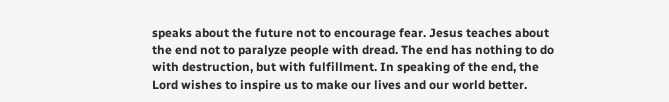speaks about the future not to encourage fear. Jesus teaches about the end not to paralyze people with dread. The end has nothing to do with destruction, but with fulfillment. In speaking of the end, the Lord wishes to inspire us to make our lives and our world better.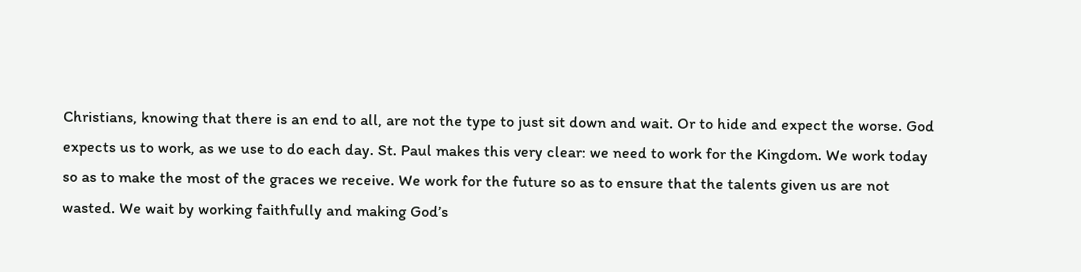Christians, knowing that there is an end to all, are not the type to just sit down and wait. Or to hide and expect the worse. God expects us to work, as we use to do each day. St. Paul makes this very clear: we need to work for the Kingdom. We work today so as to make the most of the graces we receive. We work for the future so as to ensure that the talents given us are not wasted. We wait by working faithfully and making God’s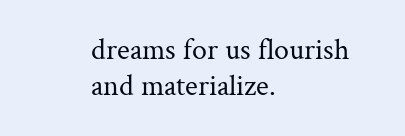dreams for us flourish and materialize.